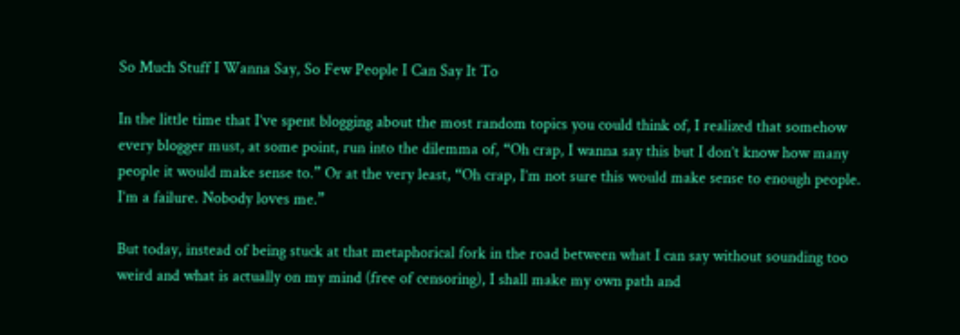So Much Stuff I Wanna Say, So Few People I Can Say It To

In the little time that I’ve spent blogging about the most random topics you could think of, I realized that somehow every blogger must, at some point, run into the dilemma of, “Oh crap, I wanna say this but I don’t know how many people it would make sense to.” Or at the very least, “Oh crap, I’m not sure this would make sense to enough people. I’m a failure. Nobody loves me.”

But today, instead of being stuck at that metaphorical fork in the road between what I can say without sounding too weird and what is actually on my mind (free of censoring), I shall make my own path and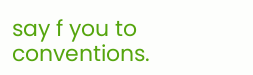say f you to conventions.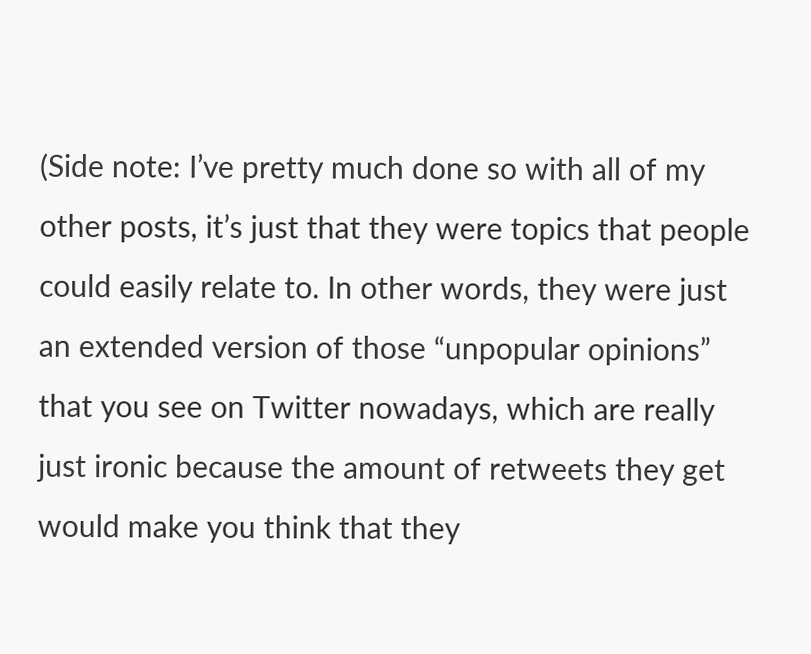(Side note: I’ve pretty much done so with all of my other posts, it’s just that they were topics that people could easily relate to. In other words, they were just an extended version of those “unpopular opinions” that you see on Twitter nowadays, which are really just ironic because the amount of retweets they get would make you think that they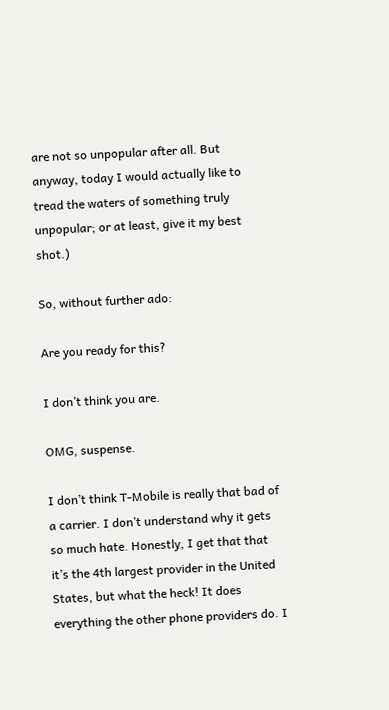are not so unpopular after all. But anyway, today I would actually like to tread the waters of something truly unpopular; or at least, give it my best shot.)

So, without further ado:

Are you ready for this?

I don’t think you are.

OMG, suspense.

I don’t think T-Mobile is really that bad of a carrier. I don’t understand why it gets so much hate. Honestly, I get that that it’s the 4th largest provider in the United States, but what the heck! It does everything the other phone providers do. I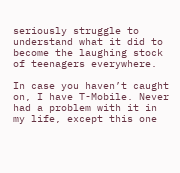seriously struggle to understand what it did to become the laughing stock of teenagers everywhere.

In case you haven’t caught on, I have T-Mobile. Never had a problem with it in my life, except this one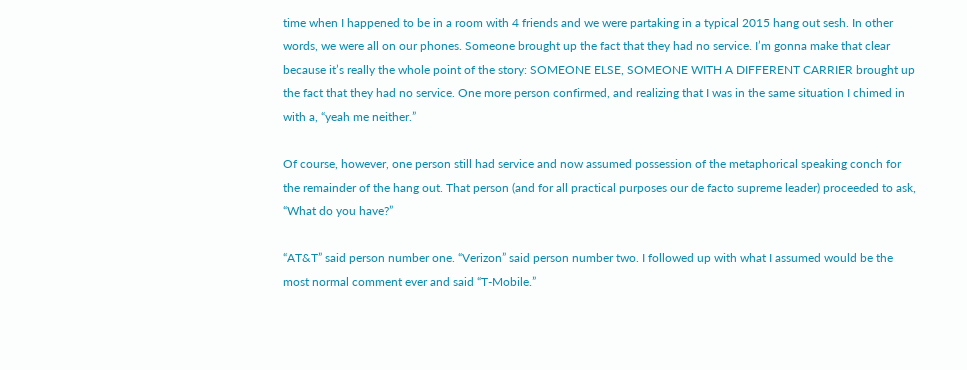time when I happened to be in a room with 4 friends and we were partaking in a typical 2015 hang out sesh. In other words, we were all on our phones. Someone brought up the fact that they had no service. I’m gonna make that clear because it’s really the whole point of the story: SOMEONE ELSE, SOMEONE WITH A DIFFERENT CARRIER brought up the fact that they had no service. One more person confirmed, and realizing that I was in the same situation I chimed in with a, “yeah me neither.”

Of course, however, one person still had service and now assumed possession of the metaphorical speaking conch for the remainder of the hang out. That person (and for all practical purposes our de facto supreme leader) proceeded to ask, “What do you have?”

“AT&T” said person number one. “Verizon” said person number two. I followed up with what I assumed would be the most normal comment ever and said “T-Mobile.”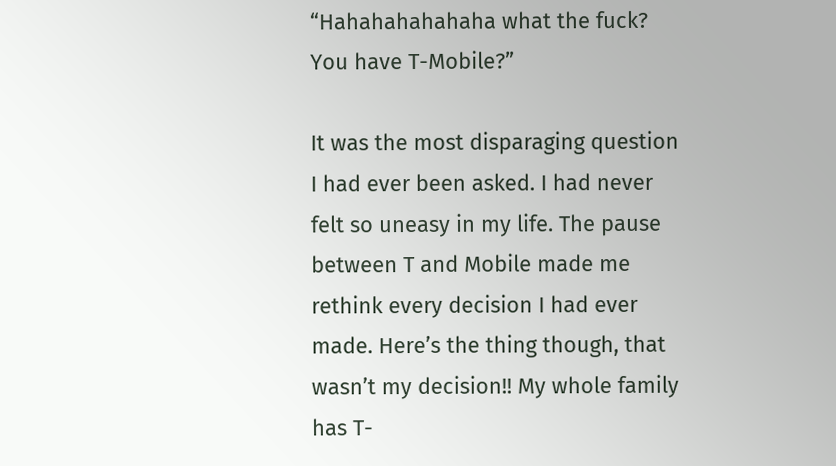“Hahahahahahaha what the fuck? You have T-Mobile?”

It was the most disparaging question I had ever been asked. I had never felt so uneasy in my life. The pause between T and Mobile made me rethink every decision I had ever made. Here’s the thing though, that wasn’t my decision!! My whole family has T-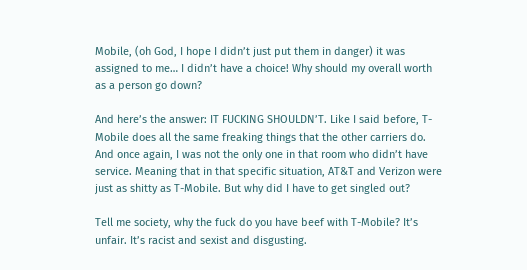Mobile, (oh God, I hope I didn’t just put them in danger) it was assigned to me… I didn’t have a choice! Why should my overall worth as a person go down?

And here’s the answer: IT FUCKING SHOULDN’T. Like I said before, T-Mobile does all the same freaking things that the other carriers do. And once again, I was not the only one in that room who didn’t have service. Meaning that in that specific situation, AT&T and Verizon were just as shitty as T-Mobile. But why did I have to get singled out?

Tell me society, why the fuck do you have beef with T-Mobile? It’s unfair. It’s racist and sexist and disgusting.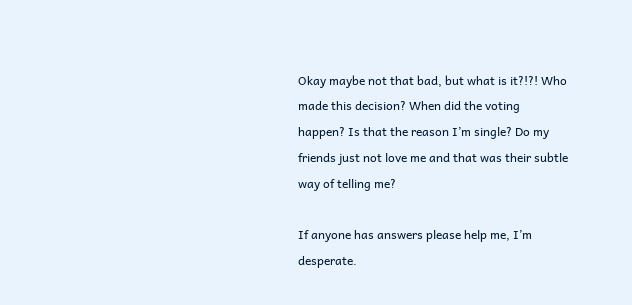Okay maybe not that bad, but what is it?!?! Who made this decision? When did the voting happen? Is that the reason I’m single? Do my friends just not love me and that was their subtle way of telling me?

If anyone has answers please help me, I’m desperate.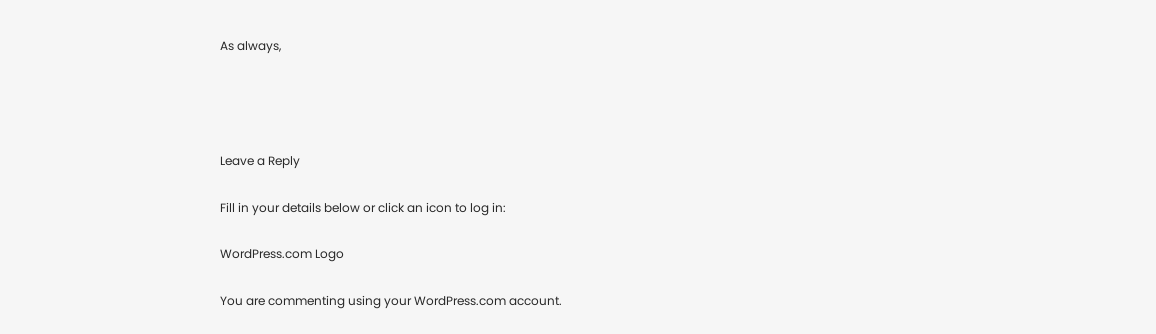As always,




Leave a Reply

Fill in your details below or click an icon to log in:

WordPress.com Logo

You are commenting using your WordPress.com account.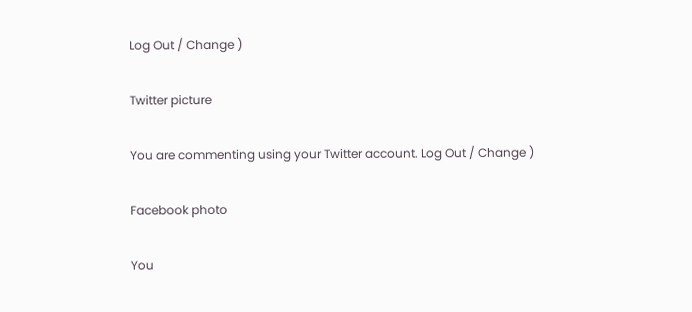Log Out / Change )

Twitter picture

You are commenting using your Twitter account. Log Out / Change )

Facebook photo

You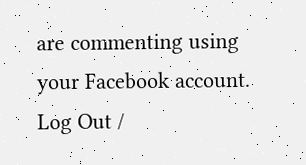are commenting using your Facebook account. Log Out /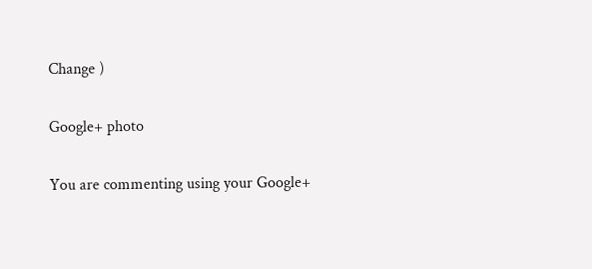Change )

Google+ photo

You are commenting using your Google+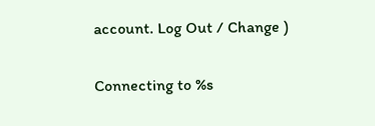account. Log Out / Change )

Connecting to %s